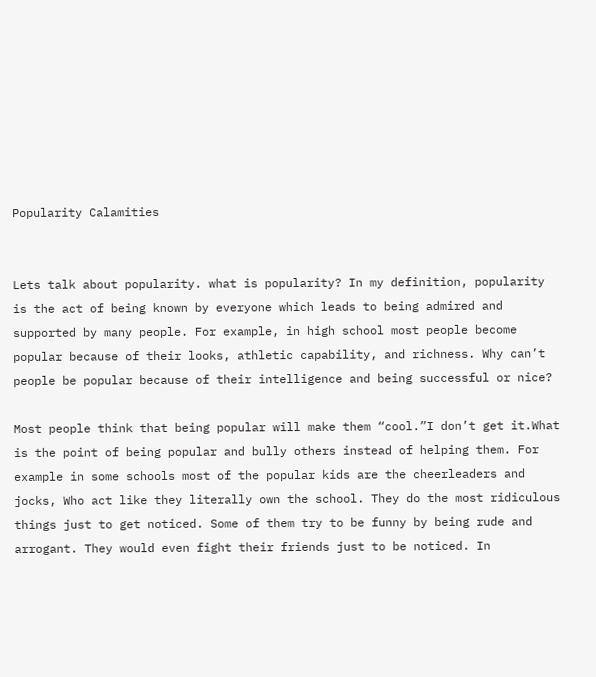Popularity Calamities


Lets talk about popularity. what is popularity? In my definition, popularity is the act of being known by everyone which leads to being admired and supported by many people. For example, in high school most people become popular because of their looks, athletic capability, and richness. Why can’t people be popular because of their intelligence and being successful or nice?

Most people think that being popular will make them “cool.”I don’t get it.What is the point of being popular and bully others instead of helping them. For example in some schools most of the popular kids are the cheerleaders and jocks, Who act like they literally own the school. They do the most ridiculous things just to get noticed. Some of them try to be funny by being rude and arrogant. They would even fight their friends just to be noticed. In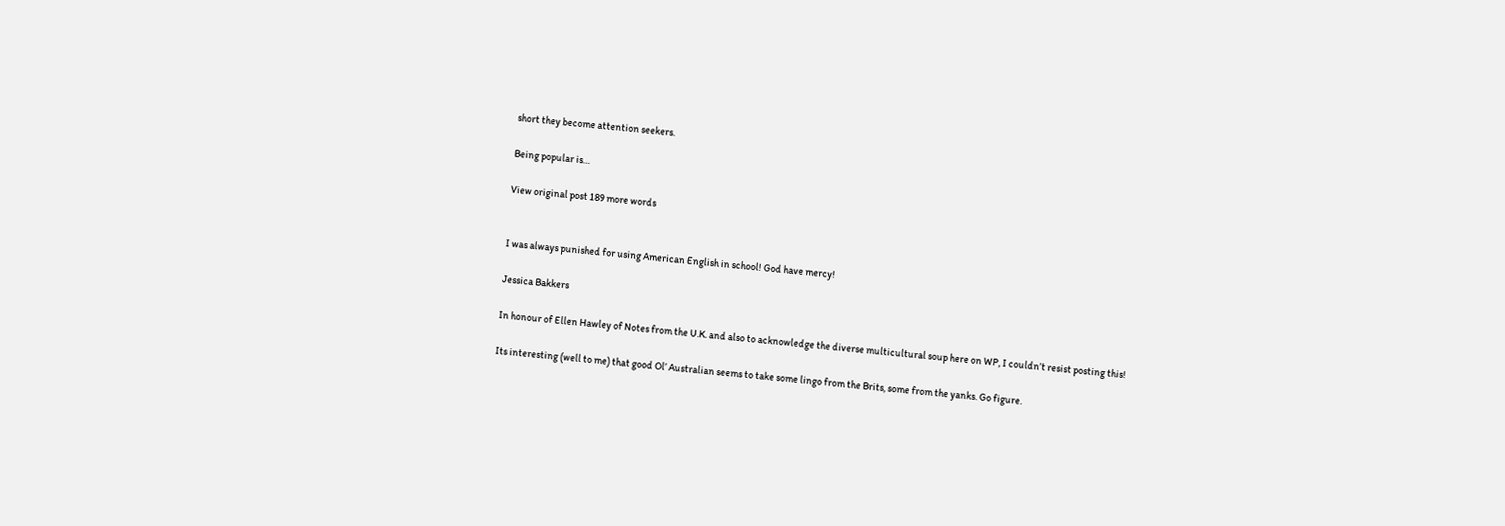short they become attention seekers.

Being popular is…

View original post 189 more words


I was always punished for using American English in school! God have mercy!

Jessica Bakkers

In honour of Ellen Hawley of Notes from the U.K. and also to acknowledge the diverse multicultural soup here on WP, I couldn’t resist posting this!

Its interesting (well to me) that good Ol’ Australian seems to take some lingo from the Brits, some from the yanks. Go figure.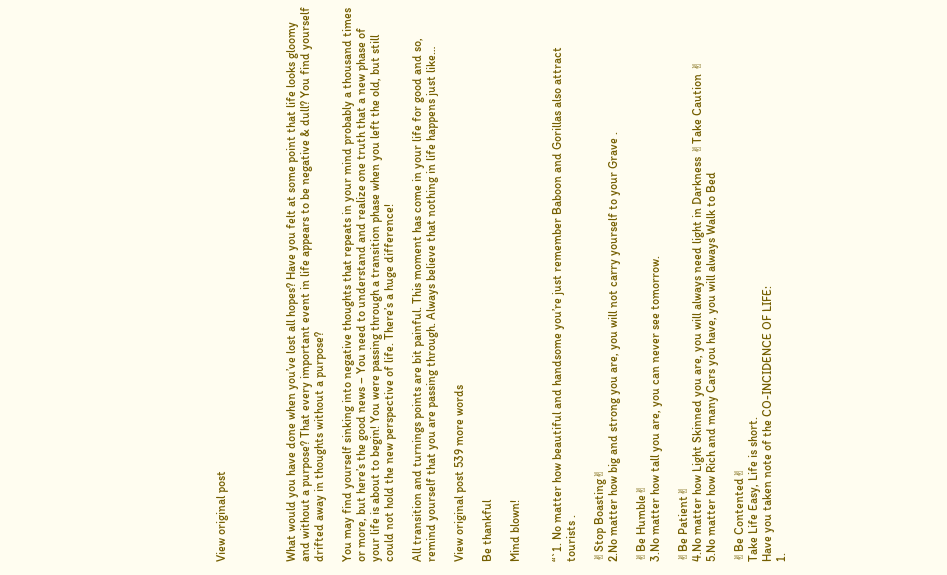View original post




What would you have done when you’ve lost all hopes? Have you felt at some point that life looks gloomy and without a purpose? That every important event in life appears to be negative & dull? You find yourself drifted away in thoughts without a purpose?

You may find yourself sinking into negative thoughts that repeats in your mind probably a thousand times or more, but here’s the good news – You need to understand and realize one truth that a new phase of your life is about to begin! You were passing through a transition phase when you left the old, but still could not hold the new perspective of life. There’s a huge difference!

All transition and turnings points are bit painful. This moment has come in your life for good and so, remind yourself that you are passing through. Always believe that nothing in life happens just like…

View original post 539 more words

Be thankful

Mind blown!


“`1. No matter how beautiful and handsome you’re just remember Baboon and Gorillas also attract tourists .

✌Stop Boasting✌
2.No matter how big and strong you are, you will not carry yourself to your Grave .

✌Be Humble✌
3.No matter how tall you are, you can never see tomorrow.

✌Be Patient✌
4.No matter how Light Skinned you are, you will always need light in Darkness ✌Take Caution ✌
5.No matter how Rich and many Cars you have, you will always Walk to Bed

✌Be Contented✌
Take Life Easy, Life is short.
Have you taken note of the CO-INCIDENCE OF LIFE:
1.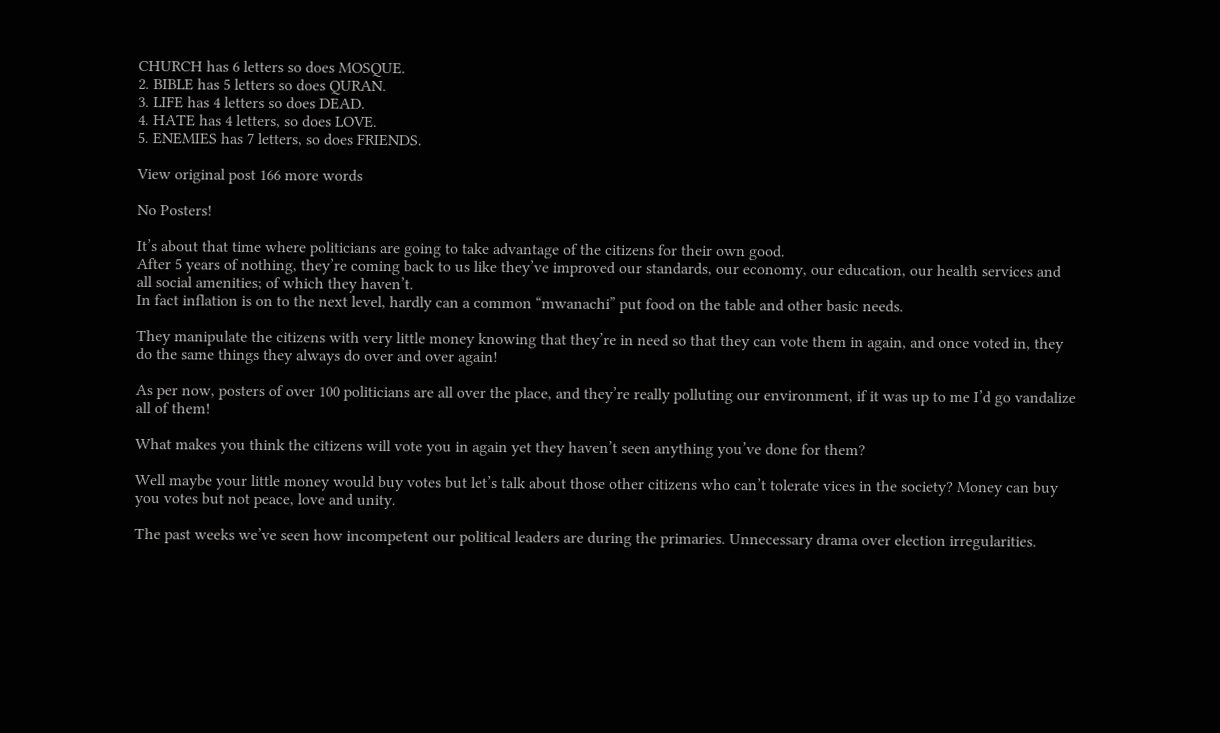CHURCH has 6 letters so does MOSQUE.
2. BIBLE has 5 letters so does QURAN.
3. LIFE has 4 letters so does DEAD.
4. HATE has 4 letters, so does LOVE.
5. ENEMIES has 7 letters, so does FRIENDS.

View original post 166 more words

No Posters!

It’s about that time where politicians are going to take advantage of the citizens for their own good.
After 5 years of nothing, they’re coming back to us like they’ve improved our standards, our economy, our education, our health services and all social amenities; of which they haven’t.
In fact inflation is on to the next level, hardly can a common “mwanachi” put food on the table and other basic needs.

They manipulate the citizens with very little money knowing that they’re in need so that they can vote them in again, and once voted in, they do the same things they always do over and over again!

As per now, posters of over 100 politicians are all over the place, and they’re really polluting our environment, if it was up to me I’d go vandalize all of them!

What makes you think the citizens will vote you in again yet they haven’t seen anything you’ve done for them?

Well maybe your little money would buy votes but let’s talk about those other citizens who can’t tolerate vices in the society? Money can buy you votes but not peace, love and unity.

The past weeks we’ve seen how incompetent our political leaders are during the primaries. Unnecessary drama over election irregularities.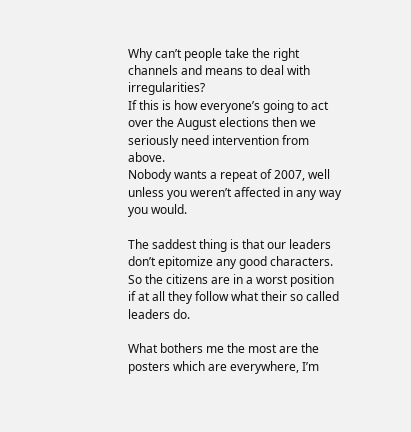Why can’t people take the right channels and means to deal with irregularities?
If this is how everyone’s going to act over the August elections then we seriously need intervention from above.
Nobody wants a repeat of 2007, well unless you weren’t affected in any way you would.

The saddest thing is that our leaders don’t epitomize any good characters. So the citizens are in a worst position if at all they follow what their so called leaders do.

What bothers me the most are the posters which are everywhere, I’m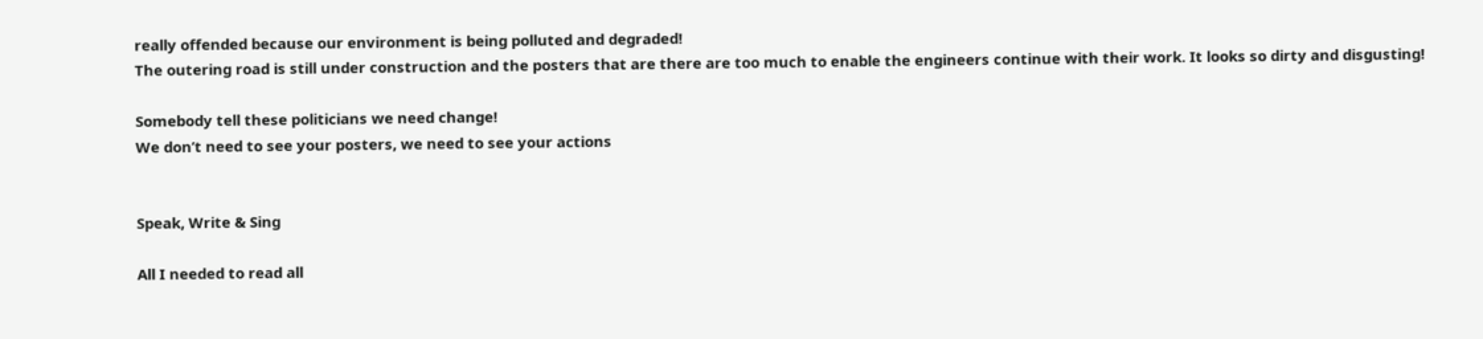really offended because our environment is being polluted and degraded!
The outering road is still under construction and the posters that are there are too much to enable the engineers continue with their work. It looks so dirty and disgusting!

Somebody tell these politicians we need change!
We don’t need to see your posters, we need to see your actions


Speak, Write & Sing

All I needed to read all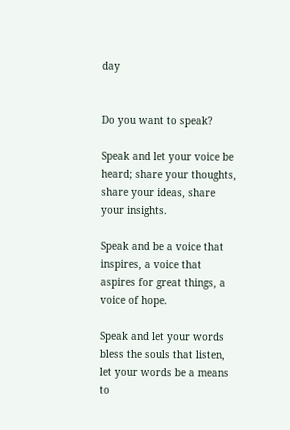day


Do you want to speak?

Speak and let your voice be heard; share your thoughts, share your ideas, share your insights.

Speak and be a voice that inspires, a voice that aspires for great things, a voice of hope.

Speak and let your words bless the souls that listen, let your words be a means to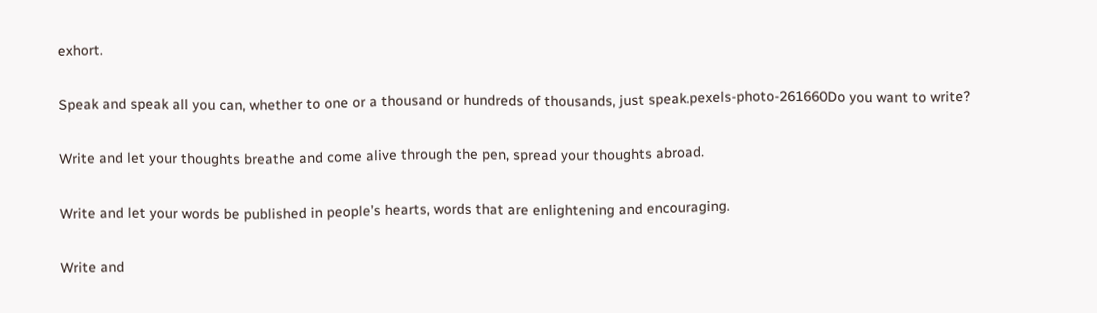exhort.

Speak and speak all you can, whether to one or a thousand or hundreds of thousands, just speak.pexels-photo-261660Do you want to write?

Write and let your thoughts breathe and come alive through the pen, spread your thoughts abroad.

Write and let your words be published in people’s hearts, words that are enlightening and encouraging.

Write and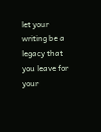let your writing be a legacy that you leave for your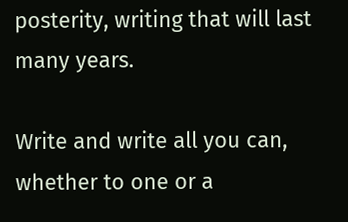posterity, writing that will last many years.

Write and write all you can, whether to one or a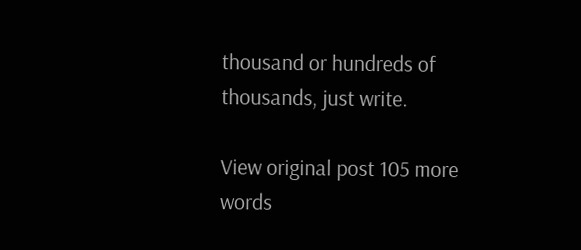thousand or hundreds of thousands, just write.

View original post 105 more words